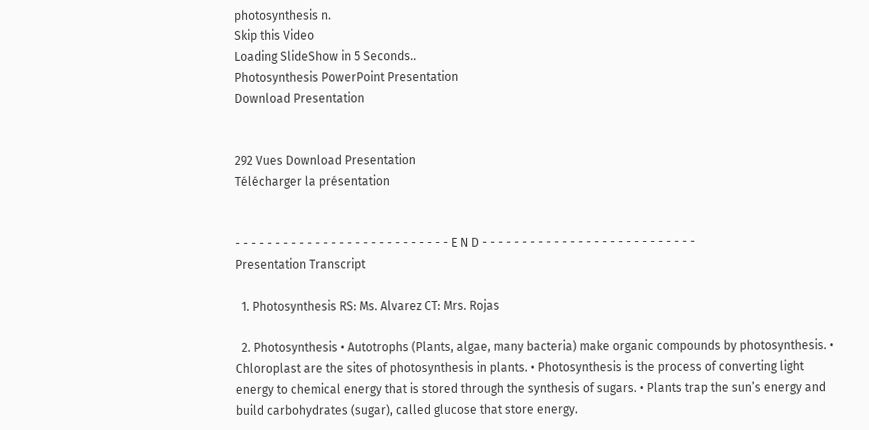photosynthesis n.
Skip this Video
Loading SlideShow in 5 Seconds..
Photosynthesis PowerPoint Presentation
Download Presentation


292 Vues Download Presentation
Télécharger la présentation


- - - - - - - - - - - - - - - - - - - - - - - - - - - E N D - - - - - - - - - - - - - - - - - - - - - - - - - - -
Presentation Transcript

  1. Photosynthesis RS: Ms. Alvarez CT: Mrs. Rojas

  2. Photosynthesis • Autotrophs (Plants, algae, many bacteria) make organic compounds by photosynthesis. • Chloroplast are the sites of photosynthesis in plants. • Photosynthesis is the process of converting light energy to chemical energy that is stored through the synthesis of sugars. • Plants trap the sun’s energy and build carbohydrates (sugar), called glucose that store energy.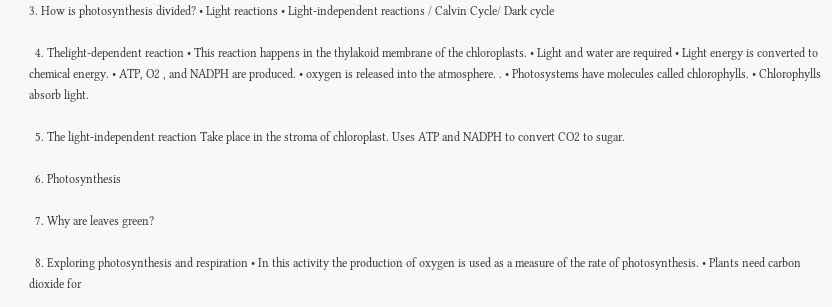3. How is photosynthesis divided? • Light reactions • Light-independent reactions / Calvin Cycle/ Dark cycle

  4. Thelight-dependent reaction • This reaction happens in the thylakoid membrane of the chloroplasts. • Light and water are required • Light energy is converted to chemical energy. • ATP, O2 , and NADPH are produced. • oxygen is released into the atmosphere. . • Photosystems have molecules called chlorophylls. • Chlorophylls absorb light.

  5. The light-independent reaction Take place in the stroma of chloroplast. Uses ATP and NADPH to convert CO2 to sugar.

  6. Photosynthesis

  7. Why are leaves green?

  8. Exploring photosynthesis and respiration • In this activity the production of oxygen is used as a measure of the rate of photosynthesis. • Plants need carbon dioxide for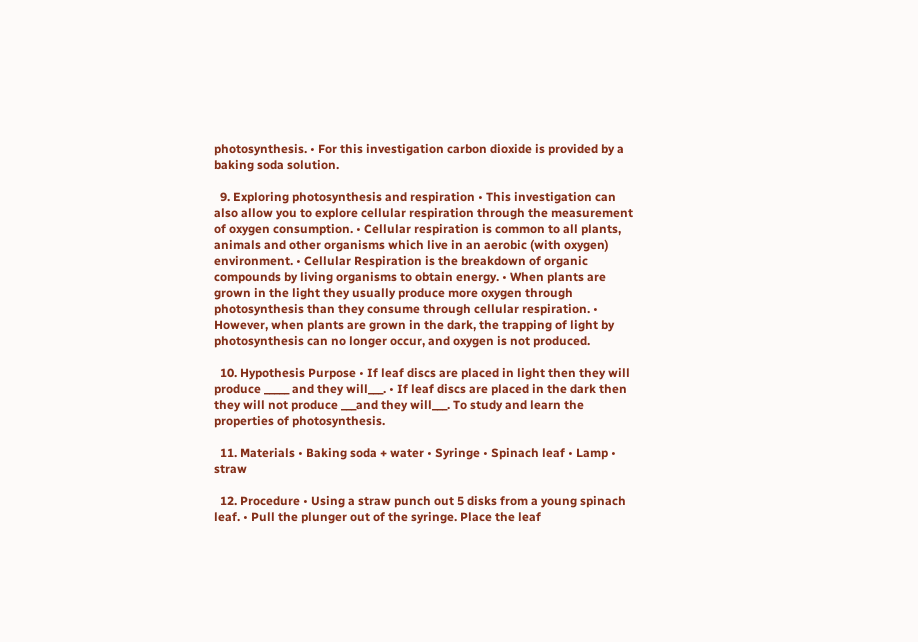photosynthesis. • For this investigation carbon dioxide is provided by a baking soda solution.

  9. Exploring photosynthesis and respiration • This investigation can also allow you to explore cellular respiration through the measurement of oxygen consumption. • Cellular respiration is common to all plants, animals and other organisms which live in an aerobic (with oxygen) environment. • Cellular Respiration is the breakdown of organic compounds by living organisms to obtain energy. • When plants are grown in the light they usually produce more oxygen through photosynthesis than they consume through cellular respiration. • However, when plants are grown in the dark, the trapping of light by photosynthesis can no longer occur, and oxygen is not produced.

  10. Hypothesis Purpose • If leaf discs are placed in light then they will produce _____ and they will___. • If leaf discs are placed in the dark then they will not produce ___and they will___. To study and learn the properties of photosynthesis.

  11. Materials • Baking soda + water • Syringe • Spinach leaf • Lamp • straw

  12. Procedure • Using a straw punch out 5 disks from a young spinach leaf. • Pull the plunger out of the syringe. Place the leaf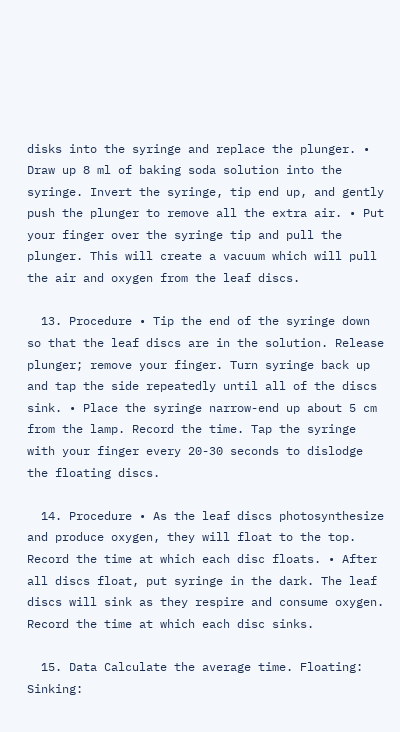disks into the syringe and replace the plunger. • Draw up 8 ml of baking soda solution into the syringe. Invert the syringe, tip end up, and gently push the plunger to remove all the extra air. • Put your finger over the syringe tip and pull the plunger. This will create a vacuum which will pull the air and oxygen from the leaf discs.

  13. Procedure • Tip the end of the syringe down so that the leaf discs are in the solution. Release plunger; remove your finger. Turn syringe back up and tap the side repeatedly until all of the discs sink. • Place the syringe narrow-end up about 5 cm from the lamp. Record the time. Tap the syringe with your finger every 20-30 seconds to dislodge the floating discs.

  14. Procedure • As the leaf discs photosynthesize and produce oxygen, they will float to the top. Record the time at which each disc floats. • After all discs float, put syringe in the dark. The leaf discs will sink as they respire and consume oxygen. Record the time at which each disc sinks.

  15. Data Calculate the average time. Floating: Sinking: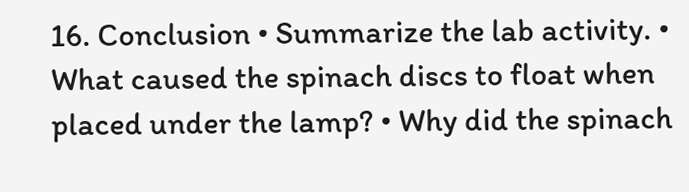16. Conclusion • Summarize the lab activity. • What caused the spinach discs to float when placed under the lamp? • Why did the spinach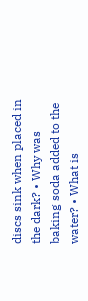discs sink when placed in the dark? • Why was baking soda added to the water? • What is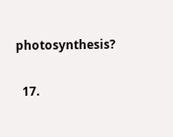photosynthesis?

  17.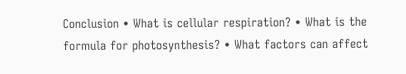Conclusion • What is cellular respiration? • What is the formula for photosynthesis? • What factors can affect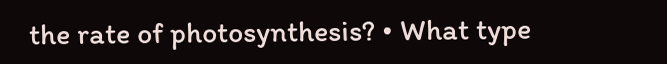the rate of photosynthesis? • What type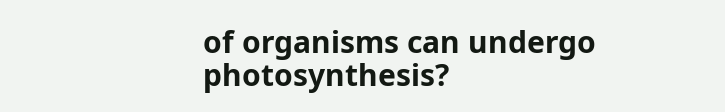of organisms can undergo photosynthesis?